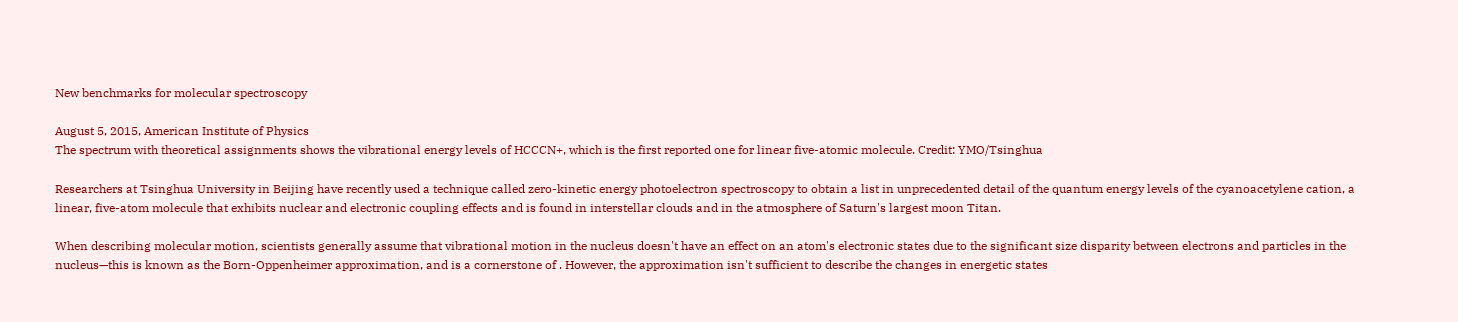New benchmarks for molecular spectroscopy

August 5, 2015, American Institute of Physics
The spectrum with theoretical assignments shows the vibrational energy levels of HCCCN+, which is the first reported one for linear five-atomic molecule. Credit: YMO/Tsinghua

Researchers at Tsinghua University in Beijing have recently used a technique called zero-kinetic energy photoelectron spectroscopy to obtain a list in unprecedented detail of the quantum energy levels of the cyanoacetylene cation, a linear, five-atom molecule that exhibits nuclear and electronic coupling effects and is found in interstellar clouds and in the atmosphere of Saturn's largest moon Titan.

When describing molecular motion, scientists generally assume that vibrational motion in the nucleus doesn't have an effect on an atom's electronic states due to the significant size disparity between electrons and particles in the nucleus—this is known as the Born-Oppenheimer approximation, and is a cornerstone of . However, the approximation isn't sufficient to describe the changes in energetic states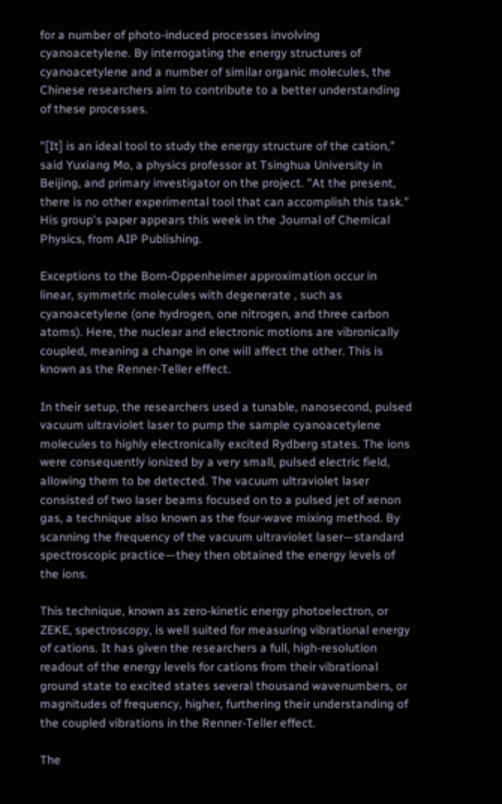for a number of photo-induced processes involving cyanoacetylene. By interrogating the energy structures of cyanoacetylene and a number of similar organic molecules, the Chinese researchers aim to contribute to a better understanding of these processes.

"[It] is an ideal tool to study the energy structure of the cation," said Yuxiang Mo, a physics professor at Tsinghua University in Beijing, and primary investigator on the project. "At the present, there is no other experimental tool that can accomplish this task." His group's paper appears this week in the Journal of Chemical Physics, from AIP Publishing.

Exceptions to the Born-Oppenheimer approximation occur in linear, symmetric molecules with degenerate , such as cyanoacetylene (one hydrogen, one nitrogen, and three carbon atoms). Here, the nuclear and electronic motions are vibronically coupled, meaning a change in one will affect the other. This is known as the Renner-Teller effect.

In their setup, the researchers used a tunable, nanosecond, pulsed vacuum ultraviolet laser to pump the sample cyanoacetylene molecules to highly electronically excited Rydberg states. The ions were consequently ionized by a very small, pulsed electric field, allowing them to be detected. The vacuum ultraviolet laser consisted of two laser beams focused on to a pulsed jet of xenon gas, a technique also known as the four-wave mixing method. By scanning the frequency of the vacuum ultraviolet laser—standard spectroscopic practice—they then obtained the energy levels of the ions.

This technique, known as zero-kinetic energy photoelectron, or ZEKE, spectroscopy, is well suited for measuring vibrational energy of cations. It has given the researchers a full, high-resolution readout of the energy levels for cations from their vibrational ground state to excited states several thousand wavenumbers, or magnitudes of frequency, higher, furthering their understanding of the coupled vibrations in the Renner-Teller effect.

The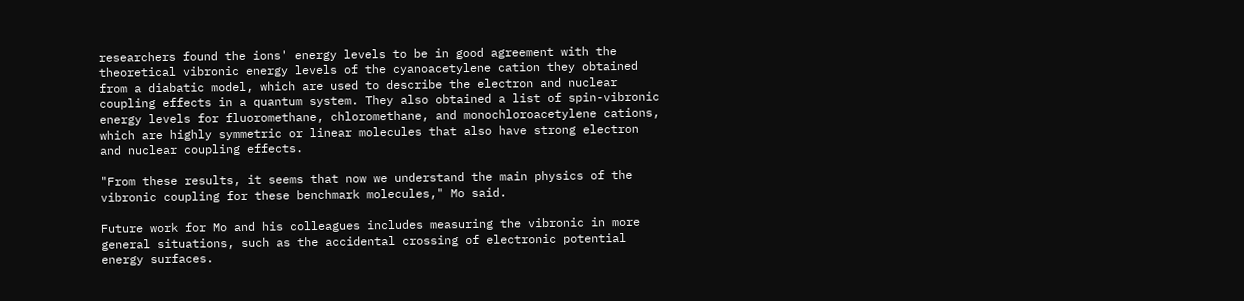researchers found the ions' energy levels to be in good agreement with the theoretical vibronic energy levels of the cyanoacetylene cation they obtained from a diabatic model, which are used to describe the electron and nuclear coupling effects in a quantum system. They also obtained a list of spin-vibronic energy levels for fluoromethane, chloromethane, and monochloroacetylene cations, which are highly symmetric or linear molecules that also have strong electron and nuclear coupling effects.

"From these results, it seems that now we understand the main physics of the vibronic coupling for these benchmark molecules," Mo said.

Future work for Mo and his colleagues includes measuring the vibronic in more general situations, such as the accidental crossing of electronic potential energy surfaces.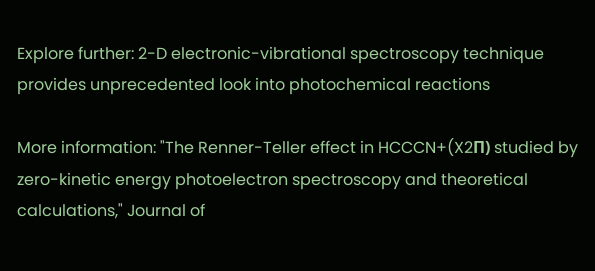Explore further: 2-D electronic-vibrational spectroscopy technique provides unprecedented look into photochemical reactions

More information: "The Renner-Teller effect in HCCCN+(X2Π) studied by zero-kinetic energy photoelectron spectroscopy and theoretical calculations," Journal of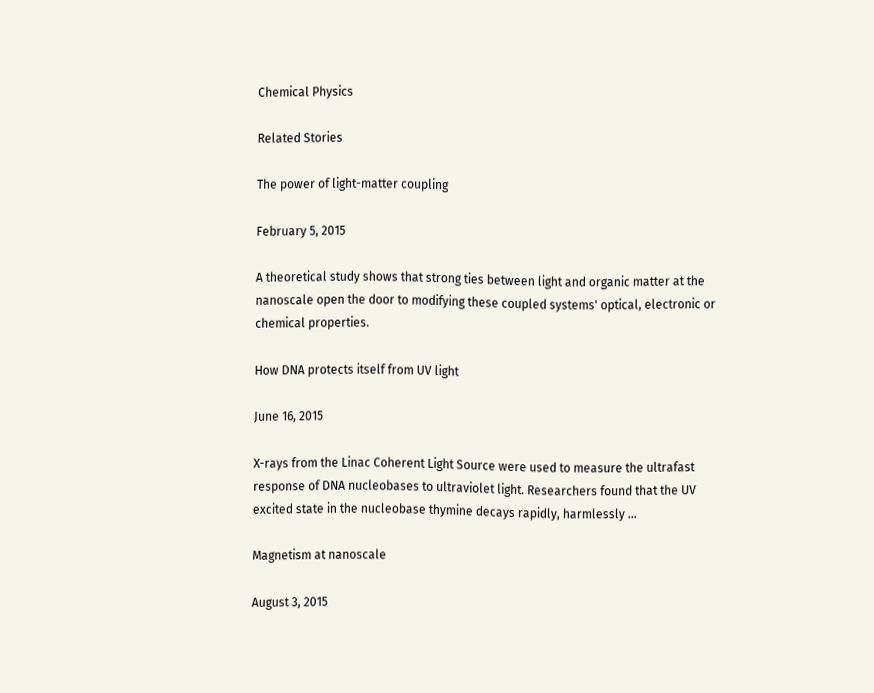Chemical Physics

Related Stories

The power of light-matter coupling

February 5, 2015

A theoretical study shows that strong ties between light and organic matter at the nanoscale open the door to modifying these coupled systems' optical, electronic or chemical properties.

How DNA protects itself from UV light

June 16, 2015

X-rays from the Linac Coherent Light Source were used to measure the ultrafast response of DNA nucleobases to ultraviolet light. Researchers found that the UV excited state in the nucleobase thymine decays rapidly, harmlessly ...

Magnetism at nanoscale

August 3, 2015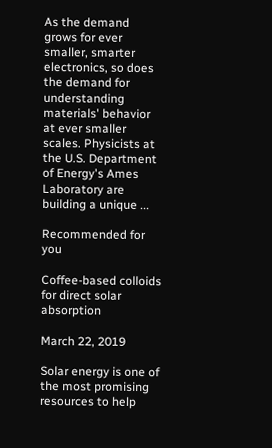As the demand grows for ever smaller, smarter electronics, so does the demand for understanding materials' behavior at ever smaller scales. Physicists at the U.S. Department of Energy's Ames Laboratory are building a unique ...

Recommended for you

Coffee-based colloids for direct solar absorption

March 22, 2019

Solar energy is one of the most promising resources to help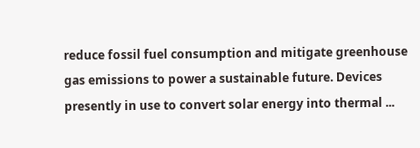reduce fossil fuel consumption and mitigate greenhouse gas emissions to power a sustainable future. Devices presently in use to convert solar energy into thermal ...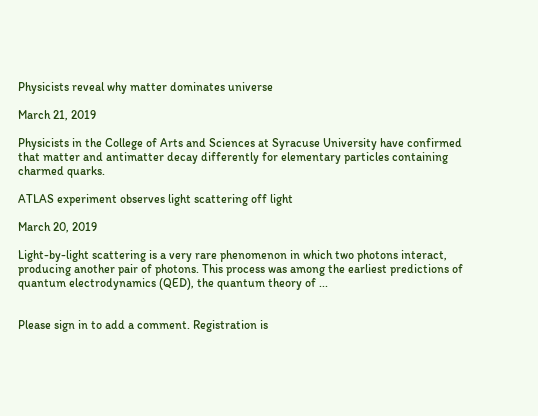Physicists reveal why matter dominates universe

March 21, 2019

Physicists in the College of Arts and Sciences at Syracuse University have confirmed that matter and antimatter decay differently for elementary particles containing charmed quarks.

ATLAS experiment observes light scattering off light

March 20, 2019

Light-by-light scattering is a very rare phenomenon in which two photons interact, producing another pair of photons. This process was among the earliest predictions of quantum electrodynamics (QED), the quantum theory of ...


Please sign in to add a comment. Registration is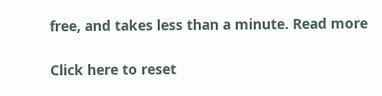free, and takes less than a minute. Read more

Click here to reset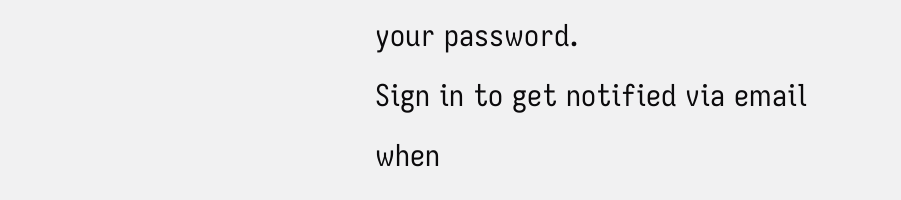your password.
Sign in to get notified via email when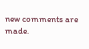new comments are made.